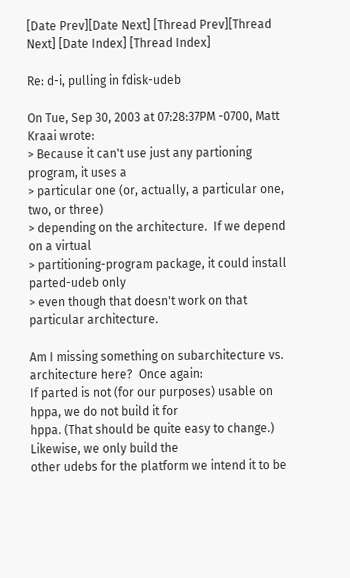[Date Prev][Date Next] [Thread Prev][Thread Next] [Date Index] [Thread Index]

Re: d-i, pulling in fdisk-udeb

On Tue, Sep 30, 2003 at 07:28:37PM -0700, Matt Kraai wrote:
> Because it can't use just any partioning program, it uses a
> particular one (or, actually, a particular one, two, or three)
> depending on the architecture.  If we depend on a virtual
> partitioning-program package, it could install parted-udeb only
> even though that doesn't work on that particular architecture.

Am I missing something on subarchitecture vs. architecture here?  Once again:
If parted is not (for our purposes) usable on hppa, we do not build it for
hppa. (That should be quite easy to change.) Likewise, we only build the
other udebs for the platform we intend it to be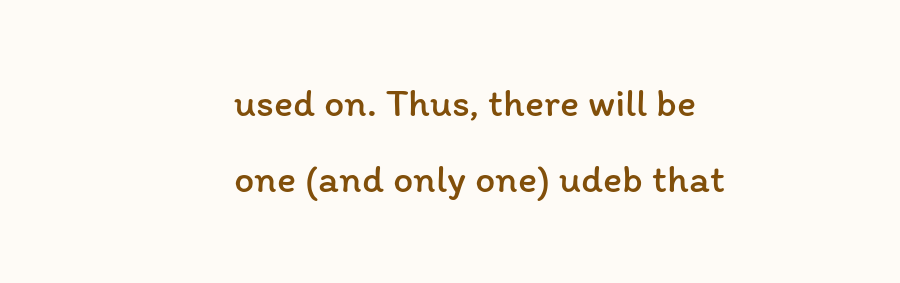used on. Thus, there will be
one (and only one) udeb that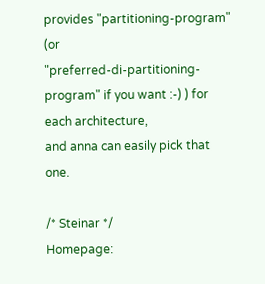provides "partitioning-program" (or
"preferred-di-partitioning-program" if you want :-) ) for each architecture,
and anna can easily pick that one.

/* Steinar */
Homepage: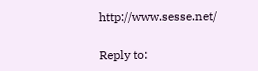http://www.sesse.net/

Reply to: